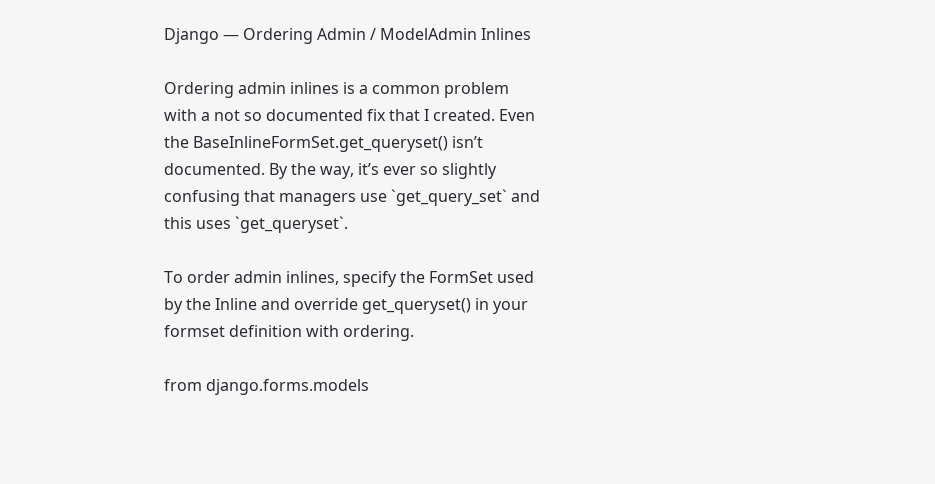Django — Ordering Admin / ModelAdmin Inlines

Ordering admin inlines is a common problem with a not so documented fix that I created. Even the BaseInlineFormSet.get_queryset() isn’t documented. By the way, it’s ever so slightly confusing that managers use `get_query_set` and this uses `get_queryset`.

To order admin inlines, specify the FormSet used by the Inline and override get_queryset() in your formset definition with ordering.

from django.forms.models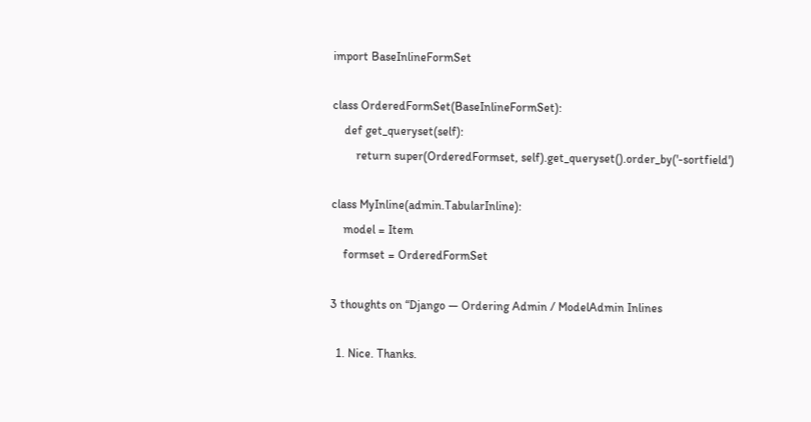import BaseInlineFormSet

class OrderedFormSet(BaseInlineFormSet):
    def get_queryset(self):
        return super(OrderedFormset, self).get_queryset().order_by('-sortfield')

class MyInline(admin.TabularInline):
    model = Item
    formset = OrderedFormSet

3 thoughts on “Django — Ordering Admin / ModelAdmin Inlines

  1. Nice. Thanks.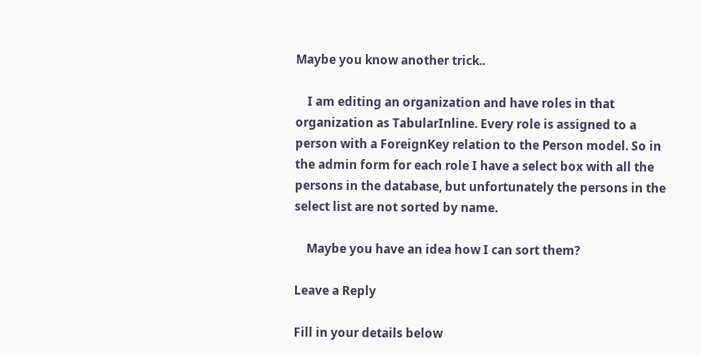Maybe you know another trick..

    I am editing an organization and have roles in that organization as TabularInline. Every role is assigned to a person with a ForeignKey relation to the Person model. So in the admin form for each role I have a select box with all the persons in the database, but unfortunately the persons in the select list are not sorted by name.

    Maybe you have an idea how I can sort them?

Leave a Reply

Fill in your details below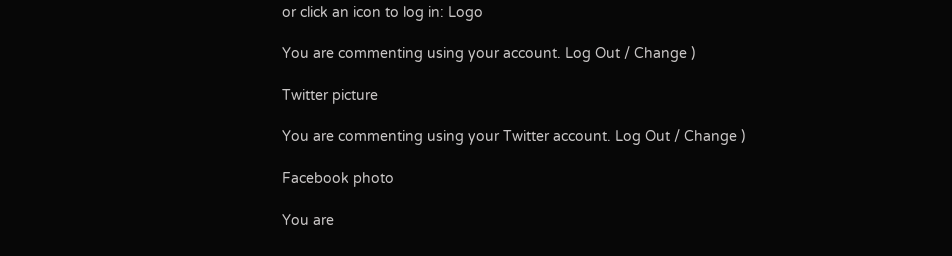or click an icon to log in: Logo

You are commenting using your account. Log Out / Change )

Twitter picture

You are commenting using your Twitter account. Log Out / Change )

Facebook photo

You are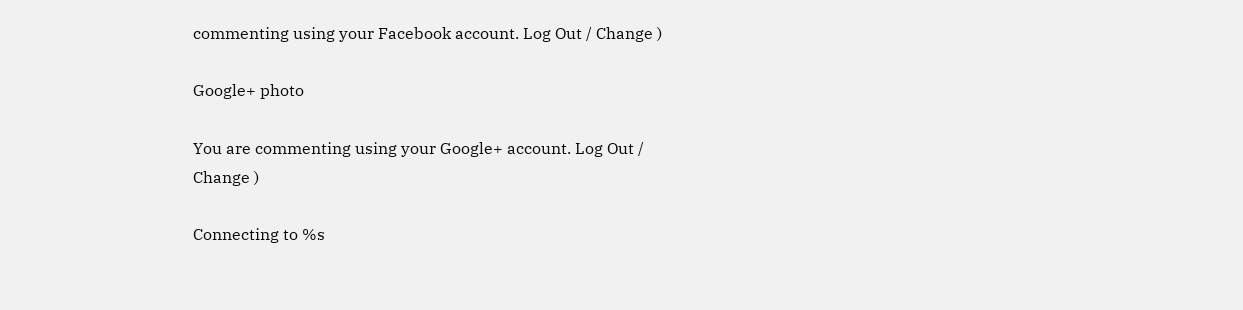commenting using your Facebook account. Log Out / Change )

Google+ photo

You are commenting using your Google+ account. Log Out / Change )

Connecting to %s